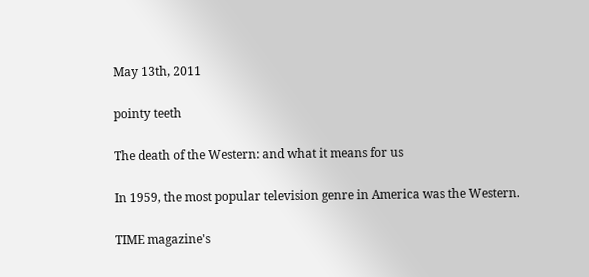May 13th, 2011

pointy teeth

The death of the Western: and what it means for us

In 1959, the most popular television genre in America was the Western.

TIME magazine's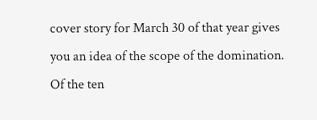cover story for March 30 of that year gives you an idea of the scope of the domination. Of the ten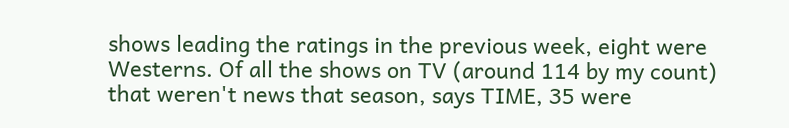shows leading the ratings in the previous week, eight were Westerns. Of all the shows on TV (around 114 by my count) that weren't news that season, says TIME, 35 were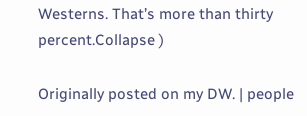Westerns. That’s more than thirty percent.Collapse )

Originally posted on my DW. | people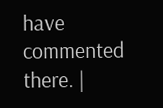have commented there. |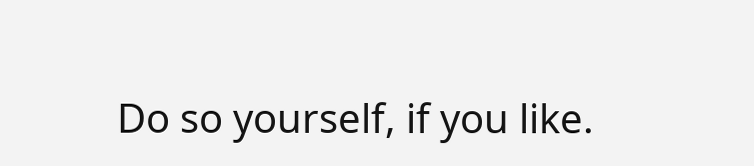Do so yourself, if you like.